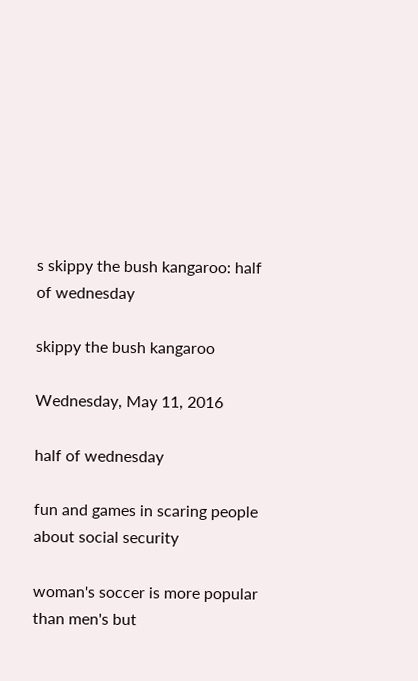s skippy the bush kangaroo: half of wednesday

skippy the bush kangaroo

Wednesday, May 11, 2016

half of wednesday

fun and games in scaring people about social security

woman's soccer is more popular than men's but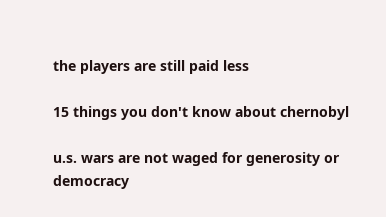the players are still paid less

15 things you don't know about chernobyl

u.s. wars are not waged for generosity or democracy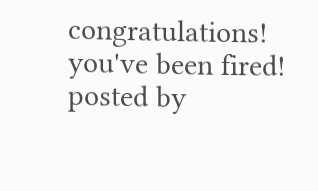congratulations!  you've been fired!
posted by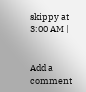skippy at 3:00 AM |


Add a comment